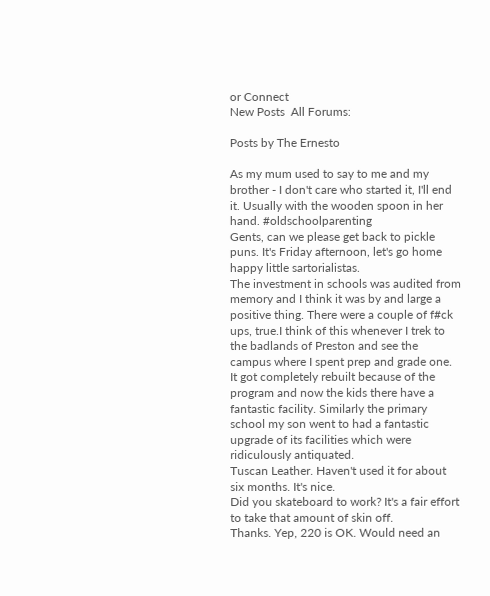or Connect
New Posts  All Forums:

Posts by The Ernesto

As my mum used to say to me and my brother - I don't care who started it, I'll end it. Usually with the wooden spoon in her hand. #oldschoolparenting
Gents, can we please get back to pickle puns. It's Friday afternoon, let's go home happy little sartorialistas.
The investment in schools was audited from memory and I think it was by and large a positive thing. There were a couple of f#ck ups, true.I think of this whenever I trek to the badlands of Preston and see the campus where I spent prep and grade one. It got completely rebuilt because of the program and now the kids there have a fantastic facility. Similarly the primary school my son went to had a fantastic upgrade of its facilities which were ridiculously antiquated.
Tuscan Leather. Haven't used it for about six months. It's nice.
Did you skateboard to work? It's a fair effort to take that amount of skin off.
Thanks. Yep, 220 is OK. Would need an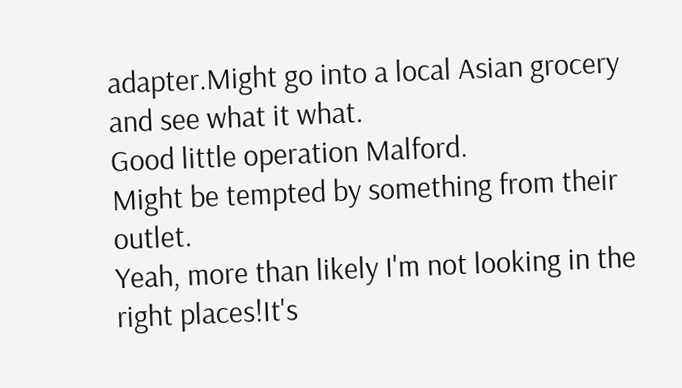adapter.Might go into a local Asian grocery and see what it what.
Good little operation Malford.
Might be tempted by something from their outlet.
Yeah, more than likely I'm not looking in the right places!It's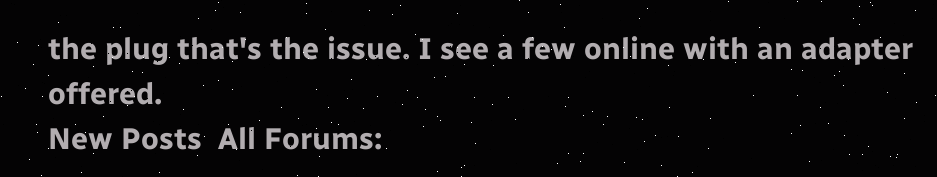the plug that's the issue. I see a few online with an adapter offered.
New Posts  All Forums: